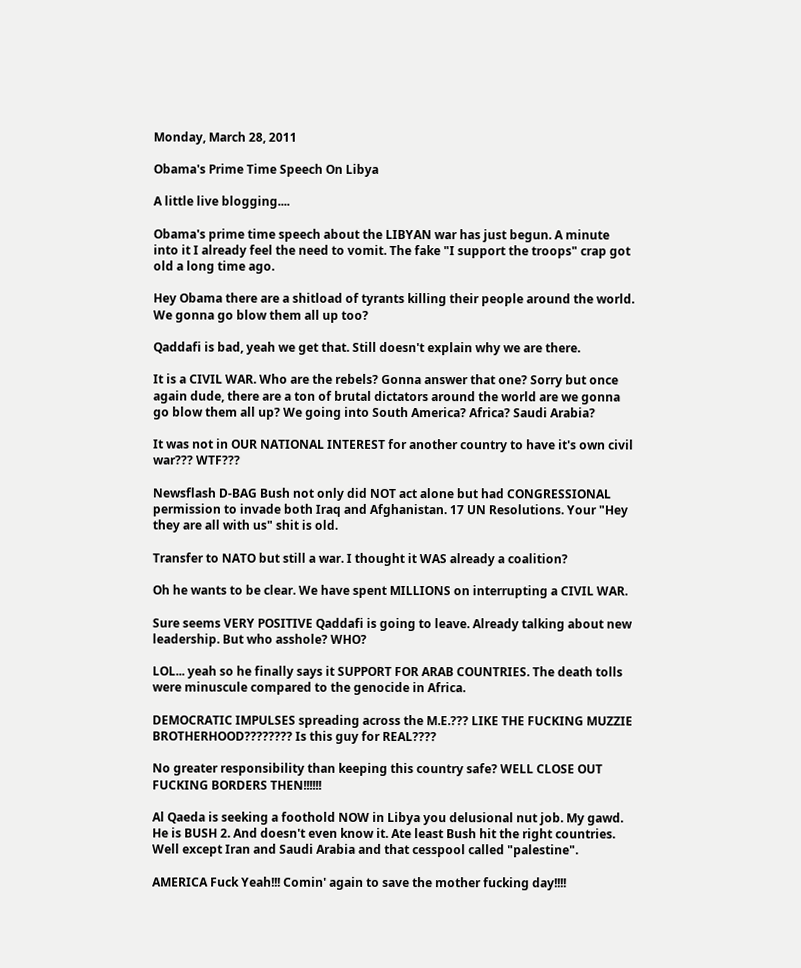Monday, March 28, 2011

Obama's Prime Time Speech On Libya

A little live blogging....

Obama's prime time speech about the LIBYAN war has just begun. A minute into it I already feel the need to vomit. The fake "I support the troops" crap got old a long time ago.

Hey Obama there are a shitload of tyrants killing their people around the world. We gonna go blow them all up too?

Qaddafi is bad, yeah we get that. Still doesn't explain why we are there.

It is a CIVIL WAR. Who are the rebels? Gonna answer that one? Sorry but once again dude, there are a ton of brutal dictators around the world are we gonna go blow them all up? We going into South America? Africa? Saudi Arabia?

It was not in OUR NATIONAL INTEREST for another country to have it's own civil war??? WTF???

Newsflash D-BAG Bush not only did NOT act alone but had CONGRESSIONAL permission to invade both Iraq and Afghanistan. 17 UN Resolutions. Your "Hey they are all with us" shit is old.

Transfer to NATO but still a war. I thought it WAS already a coalition?

Oh he wants to be clear. We have spent MILLIONS on interrupting a CIVIL WAR.

Sure seems VERY POSITIVE Qaddafi is going to leave. Already talking about new leadership. But who asshole? WHO?

LOL... yeah so he finally says it SUPPORT FOR ARAB COUNTRIES. The death tolls were minuscule compared to the genocide in Africa.

DEMOCRATIC IMPULSES spreading across the M.E.??? LIKE THE FUCKING MUZZIE BROTHERHOOD???????? Is this guy for REAL????

No greater responsibility than keeping this country safe? WELL CLOSE OUT FUCKING BORDERS THEN!!!!!!

Al Qaeda is seeking a foothold NOW in Libya you delusional nut job. My gawd. He is BUSH 2. And doesn't even know it. Ate least Bush hit the right countries. Well except Iran and Saudi Arabia and that cesspool called "palestine".

AMERICA Fuck Yeah!!! Comin' again to save the mother fucking day!!!!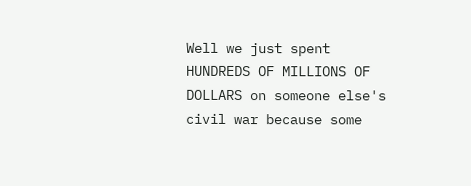Well we just spent HUNDREDS OF MILLIONS OF DOLLARS on someone else's civil war because some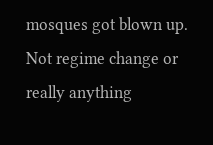mosques got blown up. Not regime change or really anything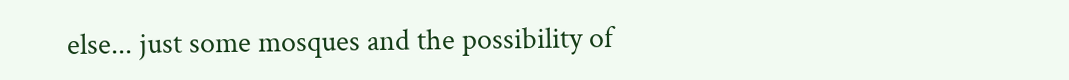else... just some mosques and the possibility of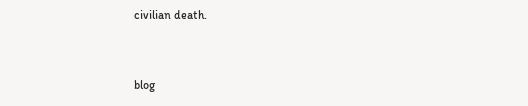civilian death.


blog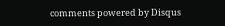comments powered by Disqus